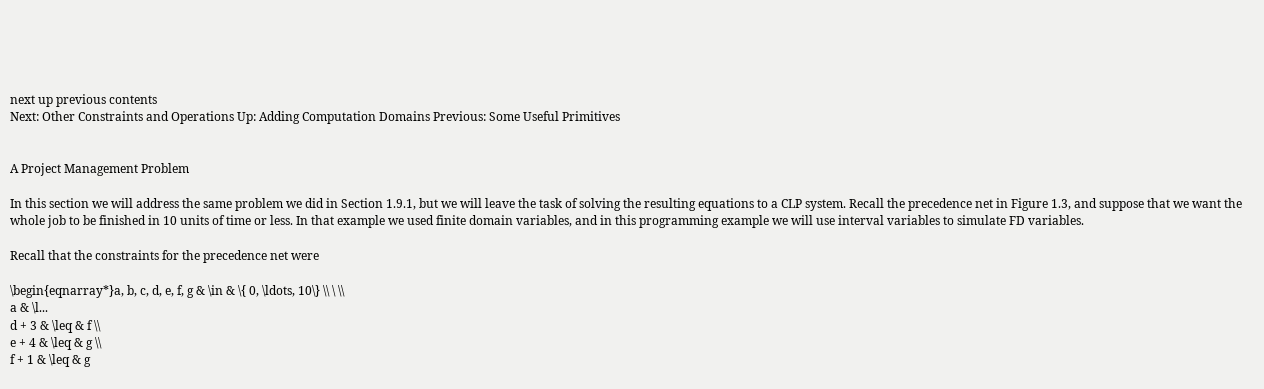next up previous contents
Next: Other Constraints and Operations Up: Adding Computation Domains Previous: Some Useful Primitives


A Project Management Problem

In this section we will address the same problem we did in Section 1.9.1, but we will leave the task of solving the resulting equations to a CLP system. Recall the precedence net in Figure 1.3, and suppose that we want the whole job to be finished in 10 units of time or less. In that example we used finite domain variables, and in this programming example we will use interval variables to simulate FD variables.

Recall that the constraints for the precedence net were

\begin{eqnarray*}a, b, c, d, e, f, g & \in & \{ 0, \ldots, 10\} \\ \ \\
a & \l...
d + 3 & \leq & f \\
e + 4 & \leq & g \\
f + 1 & \leq & g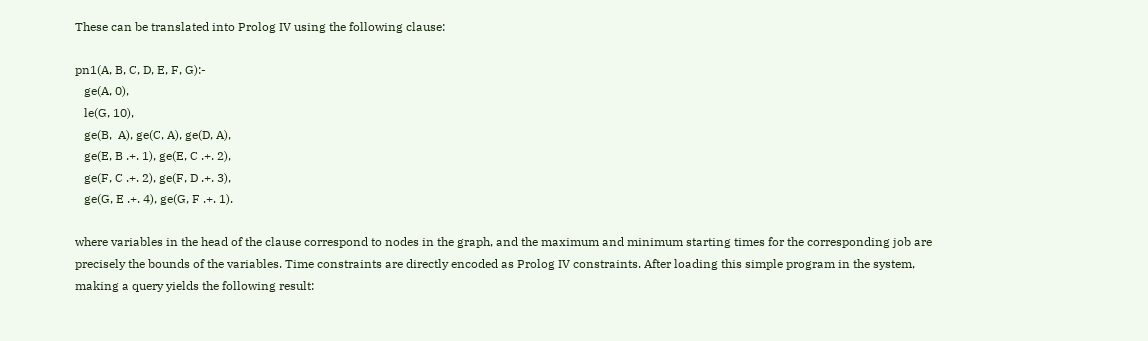These can be translated into Prolog IV using the following clause:

pn1(A, B, C, D, E, F, G):-
   ge(A, 0),
   le(G, 10),
   ge(B,  A), ge(C, A), ge(D, A),
   ge(E, B .+. 1), ge(E, C .+. 2),
   ge(F, C .+. 2), ge(F, D .+. 3),
   ge(G, E .+. 4), ge(G, F .+. 1).

where variables in the head of the clause correspond to nodes in the graph, and the maximum and minimum starting times for the corresponding job are precisely the bounds of the variables. Time constraints are directly encoded as Prolog IV constraints. After loading this simple program in the system, making a query yields the following result: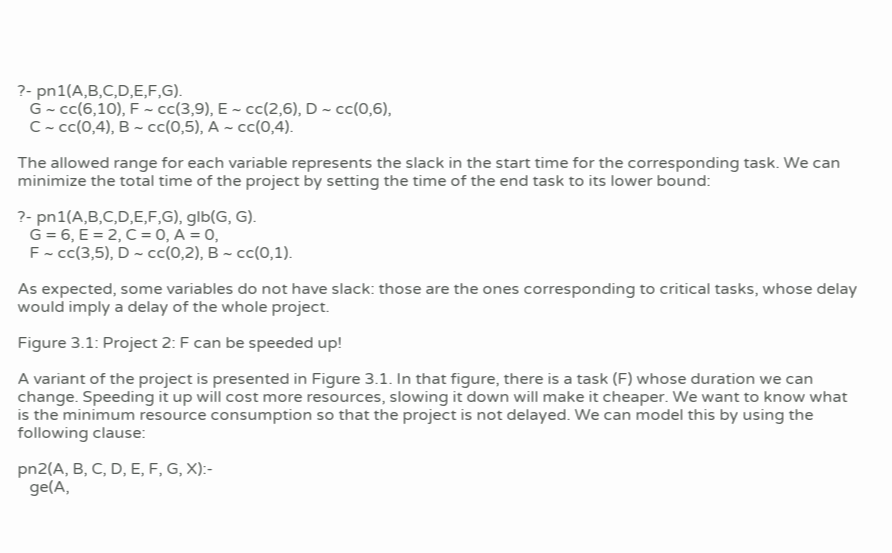?- pn1(A,B,C,D,E,F,G).
   G ~ cc(6,10), F ~ cc(3,9), E ~ cc(2,6), D ~ cc(0,6),
   C ~ cc(0,4), B ~ cc(0,5), A ~ cc(0,4).

The allowed range for each variable represents the slack in the start time for the corresponding task. We can minimize the total time of the project by setting the time of the end task to its lower bound:

?- pn1(A,B,C,D,E,F,G), glb(G, G).
   G = 6, E = 2, C = 0, A = 0,
   F ~ cc(3,5), D ~ cc(0,2), B ~ cc(0,1).

As expected, some variables do not have slack: those are the ones corresponding to critical tasks, whose delay would imply a delay of the whole project.

Figure 3.1: Project 2: F can be speeded up!

A variant of the project is presented in Figure 3.1. In that figure, there is a task (F) whose duration we can change. Speeding it up will cost more resources, slowing it down will make it cheaper. We want to know what is the minimum resource consumption so that the project is not delayed. We can model this by using the following clause:

pn2(A, B, C, D, E, F, G, X):-
   ge(A,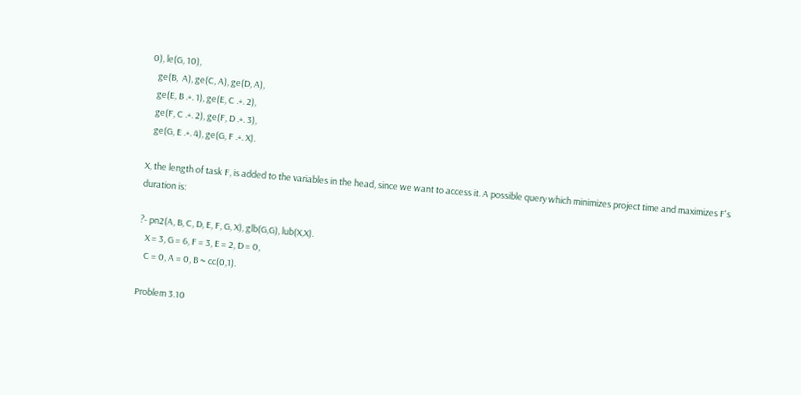0), le(G, 10),
   ge(B,  A), ge(C, A), ge(D, A),
   ge(E, B .+. 1), ge(E, C .+. 2),
   ge(F, C .+. 2), ge(F, D .+. 3),
   ge(G, E .+. 4), ge(G, F .+. X).

X, the length of task F, is added to the variables in the head, since we want to access it. A possible query which minimizes project time and maximizes F's duration is:

?- pn2(A, B, C, D, E, F, G, X), glb(G,G), lub(X,X).
   X = 3, G = 6, F = 3, E = 2, D = 0,
   C = 0, A = 0, B ~ cc(0,1).

Problem 3.10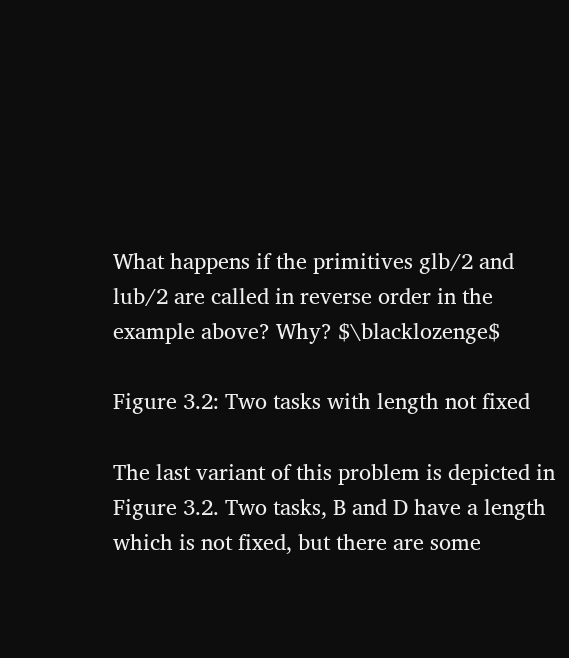What happens if the primitives glb/2 and lub/2 are called in reverse order in the example above? Why? $\blacklozenge$

Figure 3.2: Two tasks with length not fixed

The last variant of this problem is depicted in Figure 3.2. Two tasks, B and D have a length which is not fixed, but there are some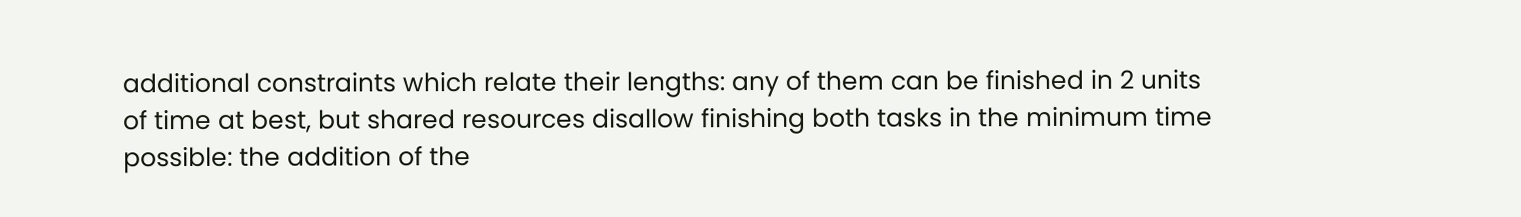additional constraints which relate their lengths: any of them can be finished in 2 units of time at best, but shared resources disallow finishing both tasks in the minimum time possible: the addition of the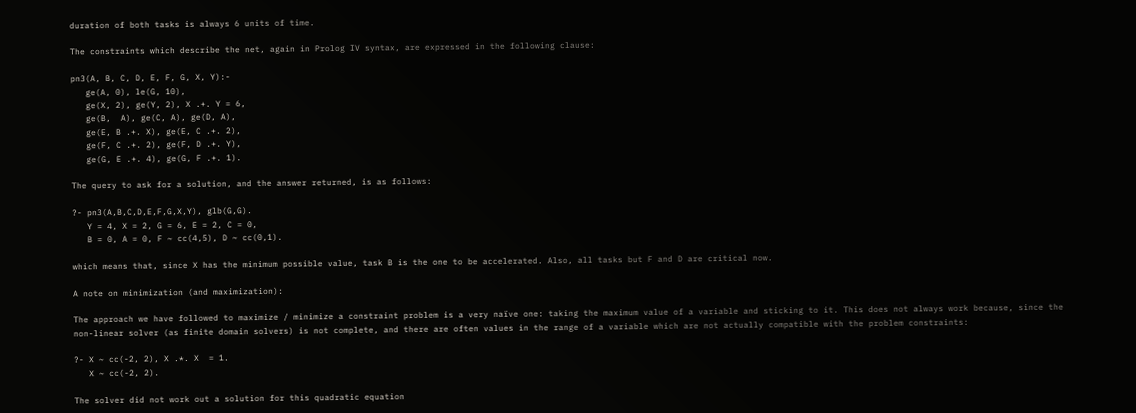duration of both tasks is always 6 units of time.

The constraints which describe the net, again in Prolog IV syntax, are expressed in the following clause:

pn3(A, B, C, D, E, F, G, X, Y):-
   ge(A, 0), le(G, 10),
   ge(X, 2), ge(Y, 2), X .+. Y = 6,
   ge(B,  A), ge(C, A), ge(D, A),
   ge(E, B .+. X), ge(E, C .+. 2),
   ge(F, C .+. 2), ge(F, D .+. Y),
   ge(G, E .+. 4), ge(G, F .+. 1).

The query to ask for a solution, and the answer returned, is as follows:

?- pn3(A,B,C,D,E,F,G,X,Y), glb(G,G).
   Y = 4, X = 2, G = 6, E = 2, C = 0,
   B = 0, A = 0, F ~ cc(4,5), D ~ cc(0,1).

which means that, since X has the minimum possible value, task B is the one to be accelerated. Also, all tasks but F and D are critical now.

A note on minimization (and maximization):

The approach we have followed to maximize / minimize a constraint problem is a very naïve one: taking the maximum value of a variable and sticking to it. This does not always work because, since the non-linear solver (as finite domain solvers) is not complete, and there are often values in the range of a variable which are not actually compatible with the problem constraints:

?- X ~ cc(-2, 2), X .*. X  = 1.
   X ~ cc(-2, 2).

The solver did not work out a solution for this quadratic equation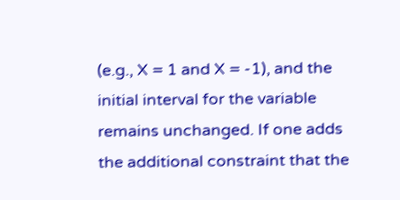(e.g., X = 1 and X = -1), and the initial interval for the variable remains unchanged. If one adds the additional constraint that the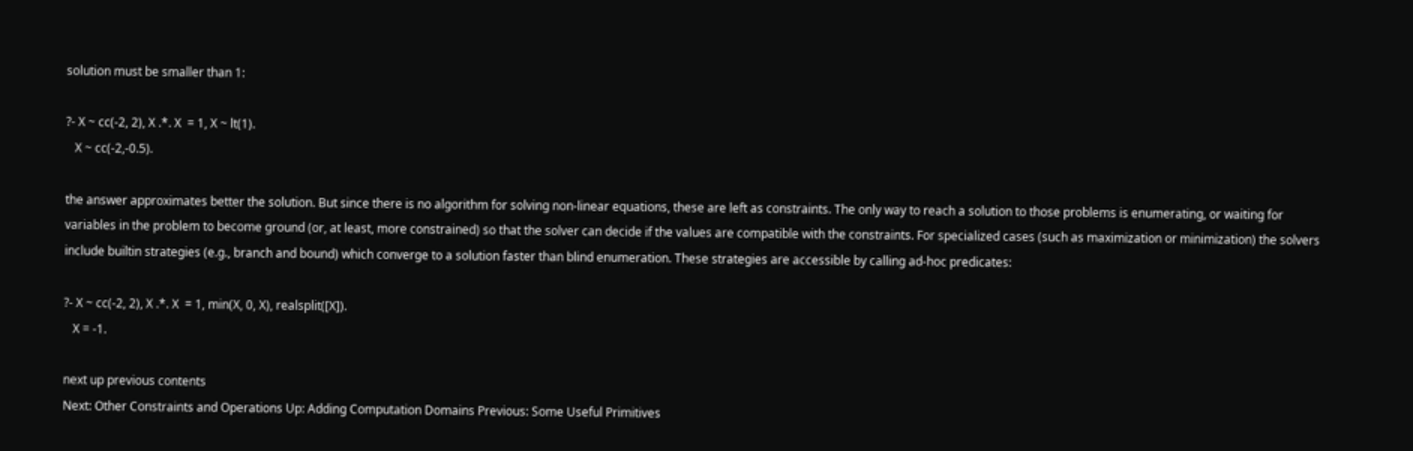solution must be smaller than 1:

?- X ~ cc(-2, 2), X .*. X  = 1, X ~ lt(1).
   X ~ cc(-2,-0.5).

the answer approximates better the solution. But since there is no algorithm for solving non-linear equations, these are left as constraints. The only way to reach a solution to those problems is enumerating, or waiting for variables in the problem to become ground (or, at least, more constrained) so that the solver can decide if the values are compatible with the constraints. For specialized cases (such as maximization or minimization) the solvers include builtin strategies (e.g., branch and bound) which converge to a solution faster than blind enumeration. These strategies are accessible by calling ad-hoc predicates:

?- X ~ cc(-2, 2), X .*. X  = 1, min(X, 0, X), realsplit([X]).
   X = -1.

next up previous contents
Next: Other Constraints and Operations Up: Adding Computation Domains Previous: Some Useful Primitives